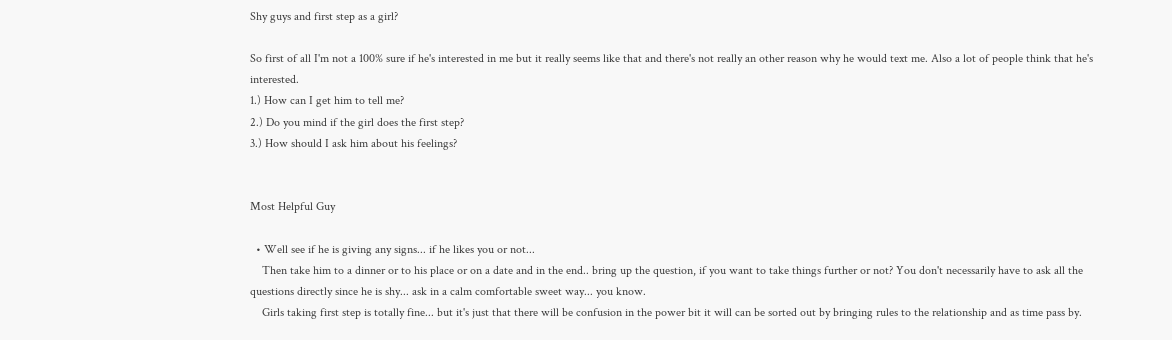Shy guys and first step as a girl?

So first of all I'm not a 100% sure if he's interested in me but it really seems like that and there's not really an other reason why he would text me. Also a lot of people think that he's interested.
1.) How can I get him to tell me?
2.) Do you mind if the girl does the first step?
3.) How should I ask him about his feelings?


Most Helpful Guy

  • Well see if he is giving any signs... if he likes you or not...
    Then take him to a dinner or to his place or on a date and in the end.. bring up the question, if you want to take things further or not? You don't necessarily have to ask all the questions directly since he is shy... ask in a calm comfortable sweet way... you know.
    Girls taking first step is totally fine... but it's just that there will be confusion in the power bit it will can be sorted out by bringing rules to the relationship and as time pass by.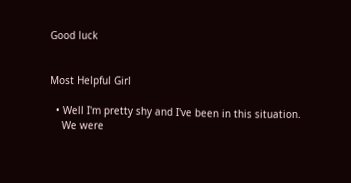Good luck


Most Helpful Girl

  • Well I'm pretty shy and I've been in this situation.
    We were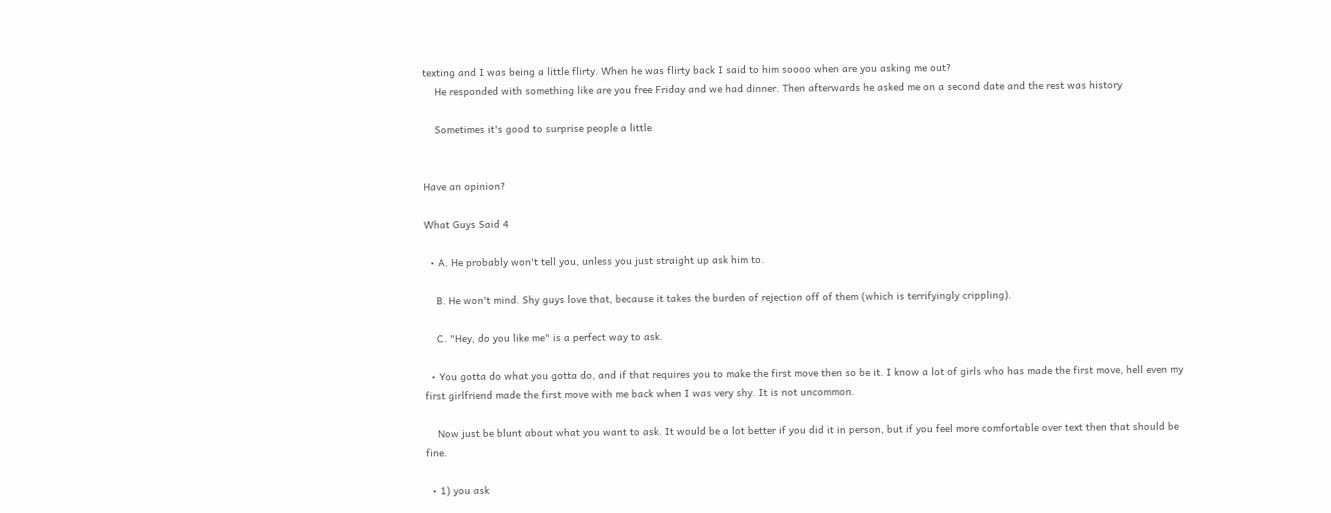texting and I was being a little flirty. When he was flirty back I said to him soooo when are you asking me out?
    He responded with something like are you free Friday and we had dinner. Then afterwards he asked me on a second date and the rest was history

    Sometimes it's good to surprise people a little


Have an opinion?

What Guys Said 4

  • A. He probably won't tell you, unless you just straight up ask him to.

    B. He won't mind. Shy guys love that, because it takes the burden of rejection off of them (which is terrifyingly crippling).

    C. "Hey, do you like me" is a perfect way to ask.

  • You gotta do what you gotta do, and if that requires you to make the first move then so be it. I know a lot of girls who has made the first move, hell even my first girlfriend made the first move with me back when I was very shy. It is not uncommon.

    Now just be blunt about what you want to ask. It would be a lot better if you did it in person, but if you feel more comfortable over text then that should be fine.

  • 1) you ask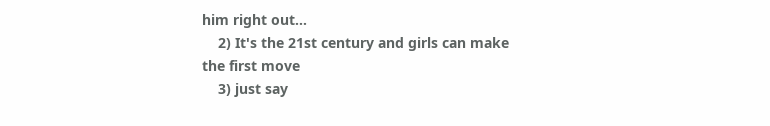him right out...
    2) It's the 21st century and girls can make the first move
    3) just say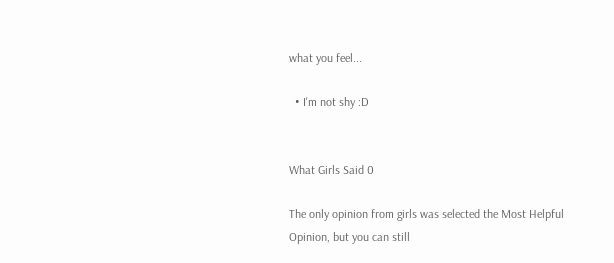what you feel...

  • I'm not shy :D


What Girls Said 0

The only opinion from girls was selected the Most Helpful Opinion, but you can still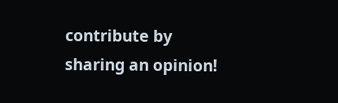contribute by sharing an opinion!